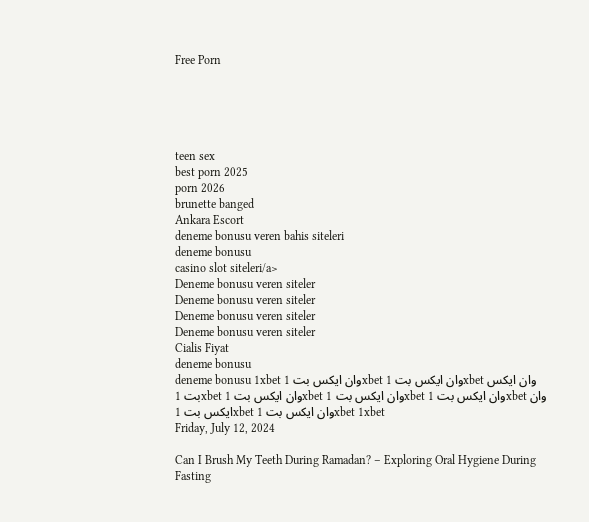Free Porn





teen sex
best porn 2025
porn 2026
brunette banged
Ankara Escort
deneme bonusu veren bahis siteleri
deneme bonusu
casino slot siteleri/a>
Deneme bonusu veren siteler
Deneme bonusu veren siteler
Deneme bonusu veren siteler
Deneme bonusu veren siteler
Cialis Fiyat
deneme bonusu
deneme bonusu 1xbet وان ایکس بت 1xbet وان ایکس بت 1xbet وان ایکس بت 1xbet وان ایکس بت 1xbet وان ایکس بت 1xbet وان ایکس بت 1xbet وان ایکس بت 1xbet وان ایکس بت 1xbet 1xbet
Friday, July 12, 2024

Can I Brush My Teeth During Ramadan? – Exploring Oral Hygiene During Fasting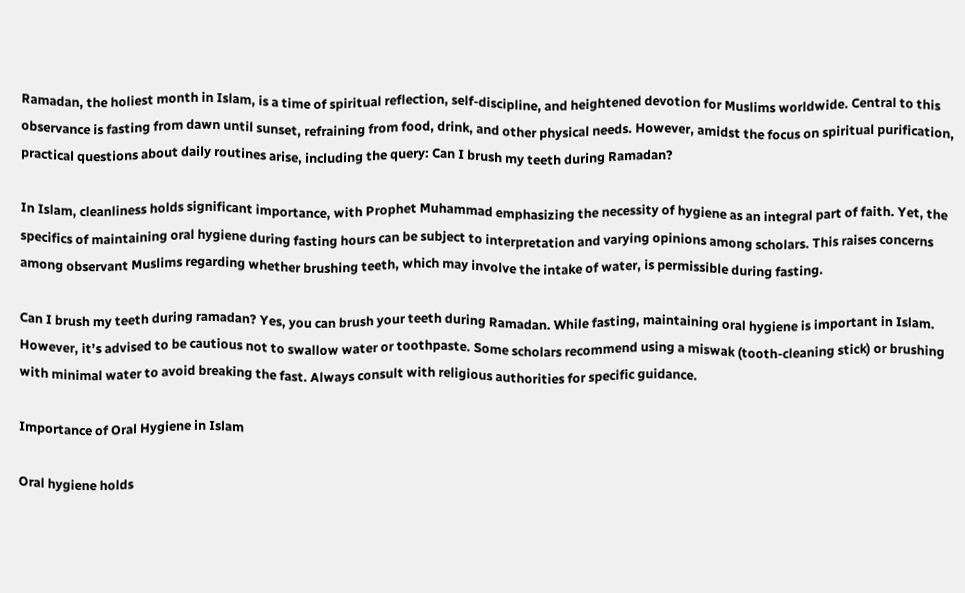Ramadan, the holiest month in Islam, is a time of spiritual reflection, self-discipline, and heightened devotion for Muslims worldwide. Central to this observance is fasting from dawn until sunset, refraining from food, drink, and other physical needs. However, amidst the focus on spiritual purification, practical questions about daily routines arise, including the query: Can I brush my teeth during Ramadan?

In Islam, cleanliness holds significant importance, with Prophet Muhammad emphasizing the necessity of hygiene as an integral part of faith. Yet, the specifics of maintaining oral hygiene during fasting hours can be subject to interpretation and varying opinions among scholars. This raises concerns among observant Muslims regarding whether brushing teeth, which may involve the intake of water, is permissible during fasting.

Can I brush my teeth during ramadan? Yes, you can brush your teeth during Ramadan. While fasting, maintaining oral hygiene is important in Islam. However, it’s advised to be cautious not to swallow water or toothpaste. Some scholars recommend using a miswak (tooth-cleaning stick) or brushing with minimal water to avoid breaking the fast. Always consult with religious authorities for specific guidance.

Importance of Oral Hygiene in Islam

Oral hygiene holds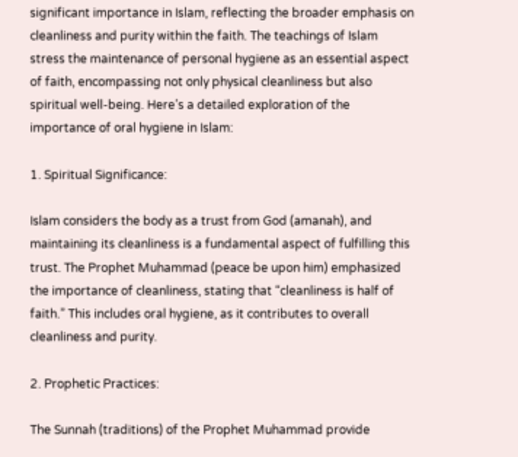significant importance in Islam, reflecting the broader emphasis on cleanliness and purity within the faith. The teachings of Islam stress the maintenance of personal hygiene as an essential aspect of faith, encompassing not only physical cleanliness but also spiritual well-being. Here’s a detailed exploration of the importance of oral hygiene in Islam:

1. Spiritual Significance:

Islam considers the body as a trust from God (amanah), and maintaining its cleanliness is a fundamental aspect of fulfilling this trust. The Prophet Muhammad (peace be upon him) emphasized the importance of cleanliness, stating that “cleanliness is half of faith.” This includes oral hygiene, as it contributes to overall cleanliness and purity.

2. Prophetic Practices:

The Sunnah (traditions) of the Prophet Muhammad provide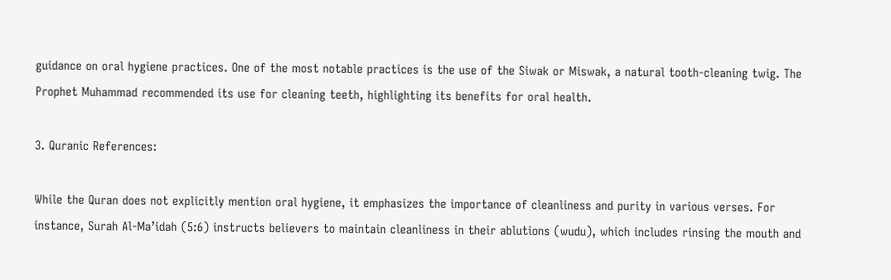guidance on oral hygiene practices. One of the most notable practices is the use of the Siwak or Miswak, a natural tooth-cleaning twig. The Prophet Muhammad recommended its use for cleaning teeth, highlighting its benefits for oral health.

3. Quranic References:

While the Quran does not explicitly mention oral hygiene, it emphasizes the importance of cleanliness and purity in various verses. For instance, Surah Al-Ma’idah (5:6) instructs believers to maintain cleanliness in their ablutions (wudu), which includes rinsing the mouth and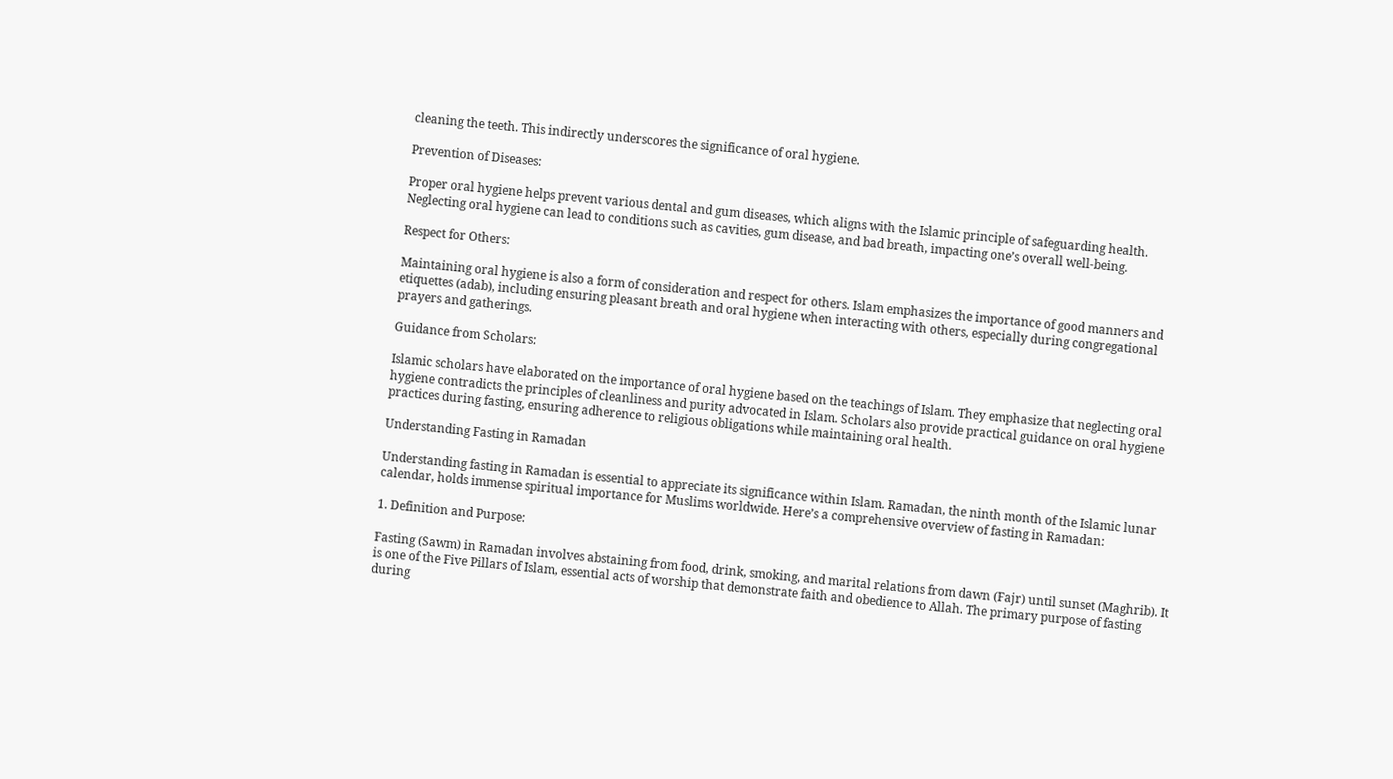cleaning the teeth. This indirectly underscores the significance of oral hygiene.

Prevention of Diseases:

Proper oral hygiene helps prevent various dental and gum diseases, which aligns with the Islamic principle of safeguarding health. Neglecting oral hygiene can lead to conditions such as cavities, gum disease, and bad breath, impacting one’s overall well-being.

Respect for Others:

Maintaining oral hygiene is also a form of consideration and respect for others. Islam emphasizes the importance of good manners and etiquettes (adab), including ensuring pleasant breath and oral hygiene when interacting with others, especially during congregational prayers and gatherings.

Guidance from Scholars:

Islamic scholars have elaborated on the importance of oral hygiene based on the teachings of Islam. They emphasize that neglecting oral hygiene contradicts the principles of cleanliness and purity advocated in Islam. Scholars also provide practical guidance on oral hygiene practices during fasting, ensuring adherence to religious obligations while maintaining oral health.

Understanding Fasting in Ramadan

Understanding fasting in Ramadan is essential to appreciate its significance within Islam. Ramadan, the ninth month of the Islamic lunar calendar, holds immense spiritual importance for Muslims worldwide. Here’s a comprehensive overview of fasting in Ramadan:

1. Definition and Purpose:

Fasting (Sawm) in Ramadan involves abstaining from food, drink, smoking, and marital relations from dawn (Fajr) until sunset (Maghrib). It is one of the Five Pillars of Islam, essential acts of worship that demonstrate faith and obedience to Allah. The primary purpose of fasting during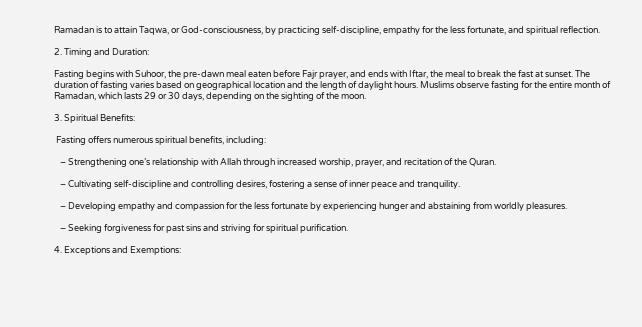Ramadan is to attain Taqwa, or God-consciousness, by practicing self-discipline, empathy for the less fortunate, and spiritual reflection.

2. Timing and Duration:

Fasting begins with Suhoor, the pre-dawn meal eaten before Fajr prayer, and ends with Iftar, the meal to break the fast at sunset. The duration of fasting varies based on geographical location and the length of daylight hours. Muslims observe fasting for the entire month of Ramadan, which lasts 29 or 30 days, depending on the sighting of the moon.

3. Spiritual Benefits:

 Fasting offers numerous spiritual benefits, including:

   – Strengthening one’s relationship with Allah through increased worship, prayer, and recitation of the Quran.

   – Cultivating self-discipline and controlling desires, fostering a sense of inner peace and tranquility.

   – Developing empathy and compassion for the less fortunate by experiencing hunger and abstaining from worldly pleasures.

   – Seeking forgiveness for past sins and striving for spiritual purification.

4. Exceptions and Exemptions: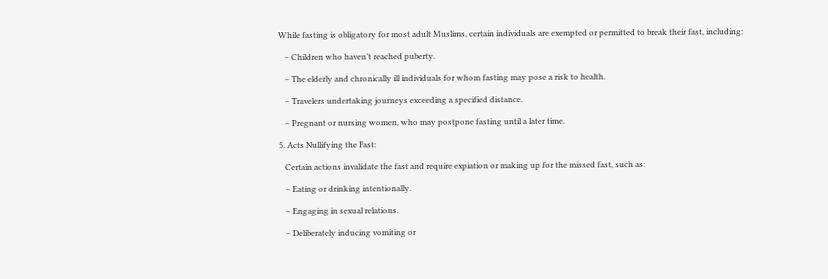While fasting is obligatory for most adult Muslims, certain individuals are exempted or permitted to break their fast, including:

   – Children who haven’t reached puberty.

   – The elderly and chronically ill individuals for whom fasting may pose a risk to health.

   – Travelers undertaking journeys exceeding a specified distance.

   – Pregnant or nursing women, who may postpone fasting until a later time.

5. Acts Nullifying the Fast:

   Certain actions invalidate the fast and require expiation or making up for the missed fast, such as:

   – Eating or drinking intentionally.

   – Engaging in sexual relations.

   – Deliberately inducing vomiting or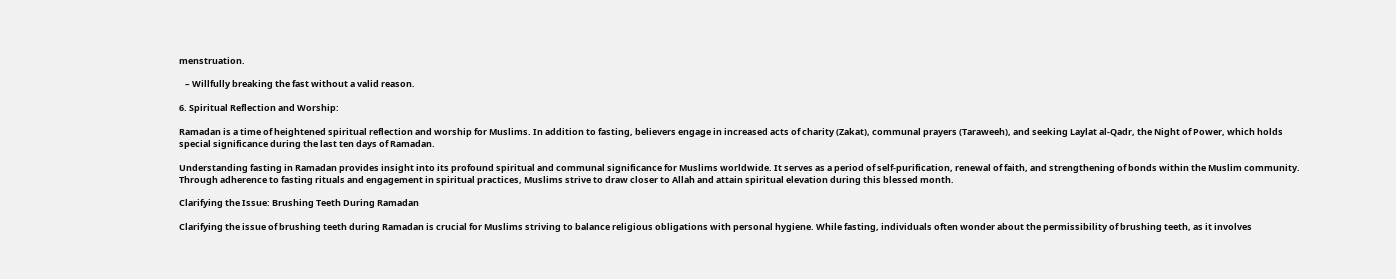menstruation.

   – Willfully breaking the fast without a valid reason.

6. Spiritual Reflection and Worship:

Ramadan is a time of heightened spiritual reflection and worship for Muslims. In addition to fasting, believers engage in increased acts of charity (Zakat), communal prayers (Taraweeh), and seeking Laylat al-Qadr, the Night of Power, which holds special significance during the last ten days of Ramadan.

Understanding fasting in Ramadan provides insight into its profound spiritual and communal significance for Muslims worldwide. It serves as a period of self-purification, renewal of faith, and strengthening of bonds within the Muslim community. Through adherence to fasting rituals and engagement in spiritual practices, Muslims strive to draw closer to Allah and attain spiritual elevation during this blessed month.

Clarifying the Issue: Brushing Teeth During Ramadan

Clarifying the issue of brushing teeth during Ramadan is crucial for Muslims striving to balance religious obligations with personal hygiene. While fasting, individuals often wonder about the permissibility of brushing teeth, as it involves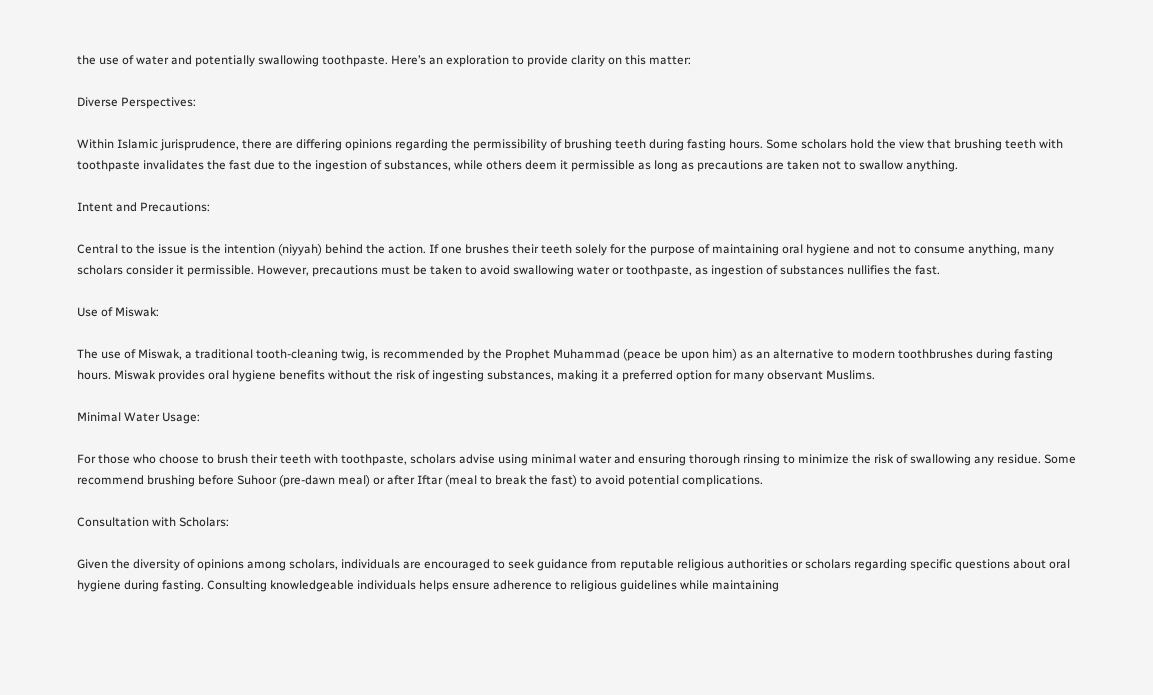the use of water and potentially swallowing toothpaste. Here’s an exploration to provide clarity on this matter:

Diverse Perspectives:

Within Islamic jurisprudence, there are differing opinions regarding the permissibility of brushing teeth during fasting hours. Some scholars hold the view that brushing teeth with toothpaste invalidates the fast due to the ingestion of substances, while others deem it permissible as long as precautions are taken not to swallow anything.

Intent and Precautions:

Central to the issue is the intention (niyyah) behind the action. If one brushes their teeth solely for the purpose of maintaining oral hygiene and not to consume anything, many scholars consider it permissible. However, precautions must be taken to avoid swallowing water or toothpaste, as ingestion of substances nullifies the fast.

Use of Miswak:

The use of Miswak, a traditional tooth-cleaning twig, is recommended by the Prophet Muhammad (peace be upon him) as an alternative to modern toothbrushes during fasting hours. Miswak provides oral hygiene benefits without the risk of ingesting substances, making it a preferred option for many observant Muslims.

Minimal Water Usage:

For those who choose to brush their teeth with toothpaste, scholars advise using minimal water and ensuring thorough rinsing to minimize the risk of swallowing any residue. Some recommend brushing before Suhoor (pre-dawn meal) or after Iftar (meal to break the fast) to avoid potential complications.

Consultation with Scholars:

Given the diversity of opinions among scholars, individuals are encouraged to seek guidance from reputable religious authorities or scholars regarding specific questions about oral hygiene during fasting. Consulting knowledgeable individuals helps ensure adherence to religious guidelines while maintaining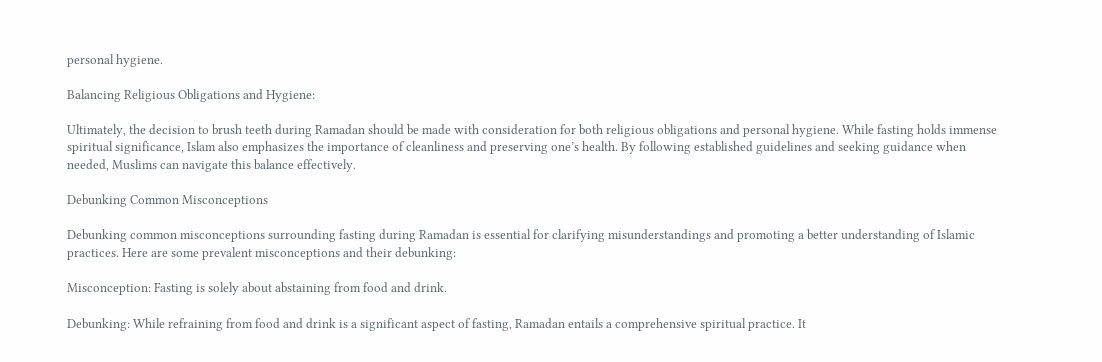personal hygiene.

Balancing Religious Obligations and Hygiene:

Ultimately, the decision to brush teeth during Ramadan should be made with consideration for both religious obligations and personal hygiene. While fasting holds immense spiritual significance, Islam also emphasizes the importance of cleanliness and preserving one’s health. By following established guidelines and seeking guidance when needed, Muslims can navigate this balance effectively.

Debunking Common Misconceptions

Debunking common misconceptions surrounding fasting during Ramadan is essential for clarifying misunderstandings and promoting a better understanding of Islamic practices. Here are some prevalent misconceptions and their debunking:

Misconception: Fasting is solely about abstaining from food and drink.

Debunking: While refraining from food and drink is a significant aspect of fasting, Ramadan entails a comprehensive spiritual practice. It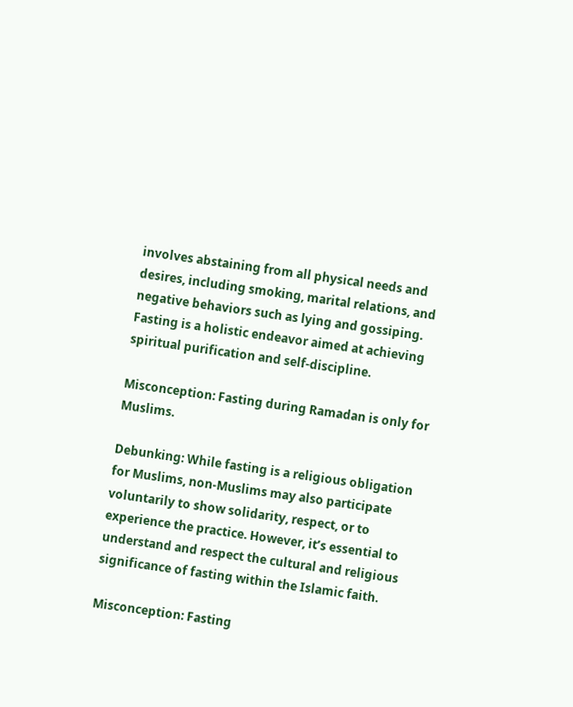involves abstaining from all physical needs and desires, including smoking, marital relations, and negative behaviors such as lying and gossiping. Fasting is a holistic endeavor aimed at achieving spiritual purification and self-discipline.

Misconception: Fasting during Ramadan is only for Muslims.

Debunking: While fasting is a religious obligation for Muslims, non-Muslims may also participate voluntarily to show solidarity, respect, or to experience the practice. However, it’s essential to understand and respect the cultural and religious significance of fasting within the Islamic faith.

Misconception: Fasting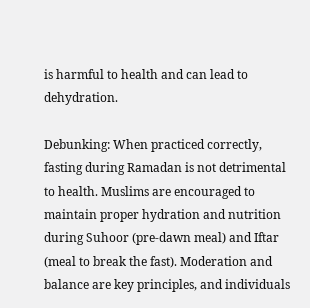is harmful to health and can lead to dehydration.

Debunking: When practiced correctly, fasting during Ramadan is not detrimental to health. Muslims are encouraged to maintain proper hydration and nutrition during Suhoor (pre-dawn meal) and Iftar (meal to break the fast). Moderation and balance are key principles, and individuals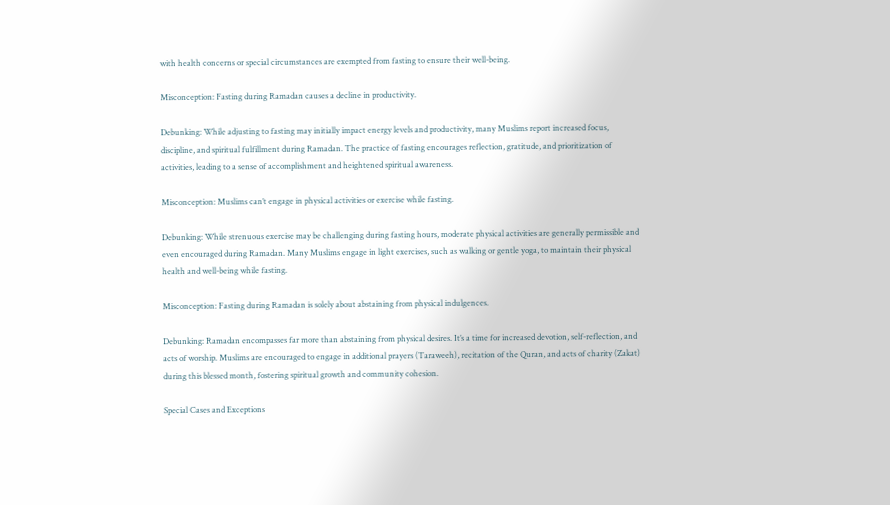with health concerns or special circumstances are exempted from fasting to ensure their well-being.

Misconception: Fasting during Ramadan causes a decline in productivity.

Debunking: While adjusting to fasting may initially impact energy levels and productivity, many Muslims report increased focus, discipline, and spiritual fulfillment during Ramadan. The practice of fasting encourages reflection, gratitude, and prioritization of activities, leading to a sense of accomplishment and heightened spiritual awareness.

Misconception: Muslims can’t engage in physical activities or exercise while fasting.

Debunking: While strenuous exercise may be challenging during fasting hours, moderate physical activities are generally permissible and even encouraged during Ramadan. Many Muslims engage in light exercises, such as walking or gentle yoga, to maintain their physical health and well-being while fasting.

Misconception: Fasting during Ramadan is solely about abstaining from physical indulgences.

Debunking: Ramadan encompasses far more than abstaining from physical desires. It’s a time for increased devotion, self-reflection, and acts of worship. Muslims are encouraged to engage in additional prayers (Taraweeh), recitation of the Quran, and acts of charity (Zakat) during this blessed month, fostering spiritual growth and community cohesion.

Special Cases and Exceptions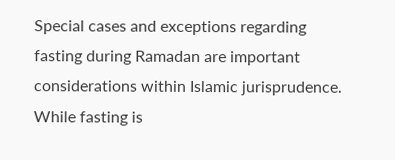Special cases and exceptions regarding fasting during Ramadan are important considerations within Islamic jurisprudence. While fasting is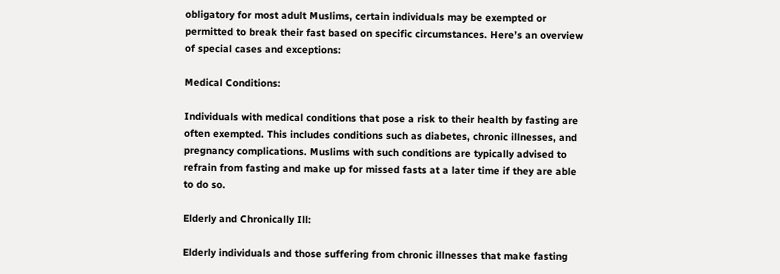obligatory for most adult Muslims, certain individuals may be exempted or permitted to break their fast based on specific circumstances. Here’s an overview of special cases and exceptions:

Medical Conditions:

Individuals with medical conditions that pose a risk to their health by fasting are often exempted. This includes conditions such as diabetes, chronic illnesses, and pregnancy complications. Muslims with such conditions are typically advised to refrain from fasting and make up for missed fasts at a later time if they are able to do so.

Elderly and Chronically Ill:

Elderly individuals and those suffering from chronic illnesses that make fasting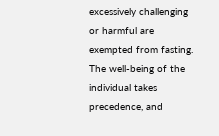excessively challenging or harmful are exempted from fasting. The well-being of the individual takes precedence, and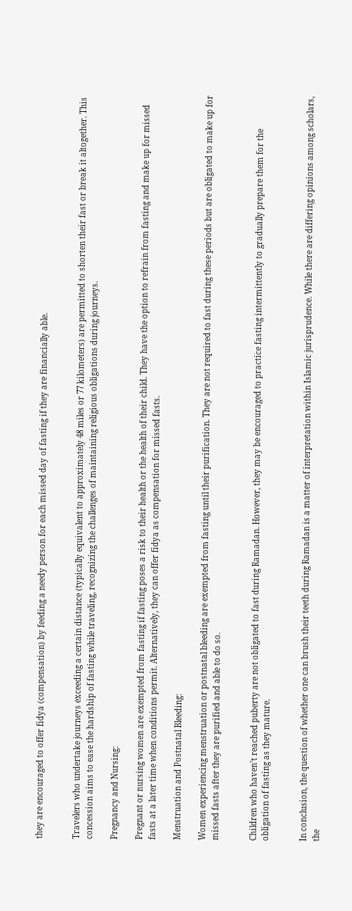they are encouraged to offer fidya (compensation) by feeding a needy person for each missed day of fasting if they are financially able.


Travelers who undertake journeys exceeding a certain distance (typically equivalent to approximately 48 miles or 77 kilometers) are permitted to shorten their fast or break it altogether. This concession aims to ease the hardship of fasting while traveling, recognizing the challenges of maintaining religious obligations during journeys.

Pregnancy and Nursing:

Pregnant or nursing women are exempted from fasting if fasting poses a risk to their health or the health of their child. They have the option to refrain from fasting and make up for missed fasts at a later time when conditions permit. Alternatively, they can offer fidya as compensation for missed fasts.

Menstruation and Postnatal Bleeding:

Women experiencing menstruation or postnatal bleeding are exempted from fasting until their purification. They are not required to fast during these periods but are obligated to make up for missed fasts after they are purified and able to do so.


Children who haven’t reached puberty are not obligated to fast during Ramadan. However, they may be encouraged to practice fasting intermittently to gradually prepare them for the obligation of fasting as they mature.


In conclusion, the question of whether one can brush their teeth during Ramadan is a matter of interpretation within Islamic jurisprudence. While there are differing opinions among scholars, the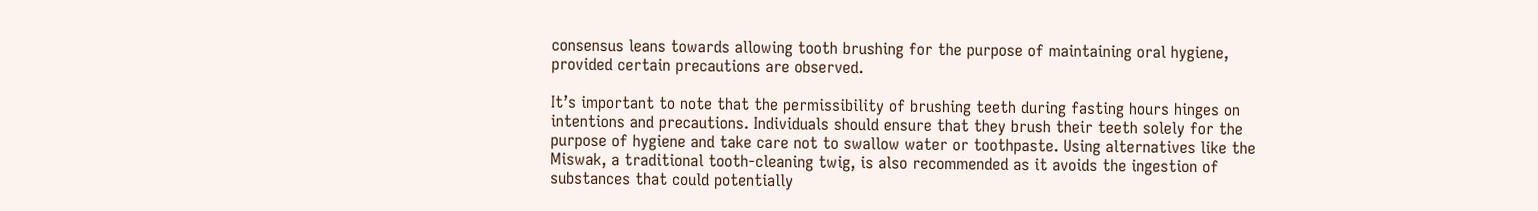consensus leans towards allowing tooth brushing for the purpose of maintaining oral hygiene, provided certain precautions are observed.

It’s important to note that the permissibility of brushing teeth during fasting hours hinges on intentions and precautions. Individuals should ensure that they brush their teeth solely for the purpose of hygiene and take care not to swallow water or toothpaste. Using alternatives like the Miswak, a traditional tooth-cleaning twig, is also recommended as it avoids the ingestion of substances that could potentially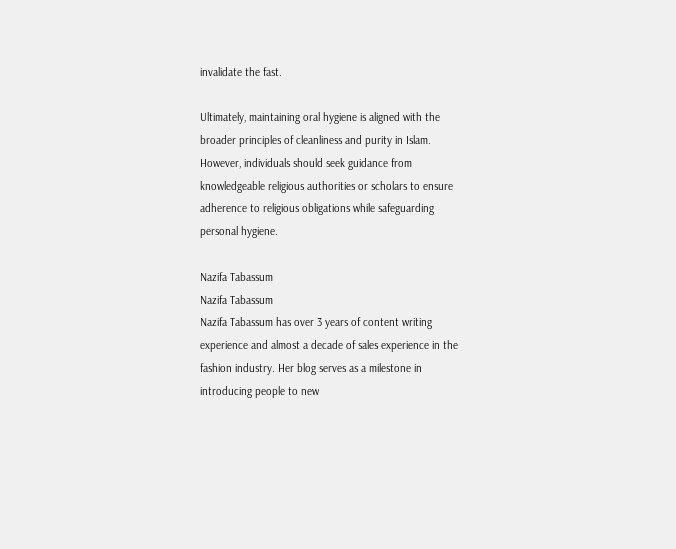invalidate the fast.

Ultimately, maintaining oral hygiene is aligned with the broader principles of cleanliness and purity in Islam. However, individuals should seek guidance from knowledgeable religious authorities or scholars to ensure adherence to religious obligations while safeguarding personal hygiene.

Nazifa Tabassum
Nazifa Tabassum
Nazifa Tabassum has over 3 years of content writing experience and almost a decade of sales experience in the fashion industry. Her blog serves as a milestone in introducing people to new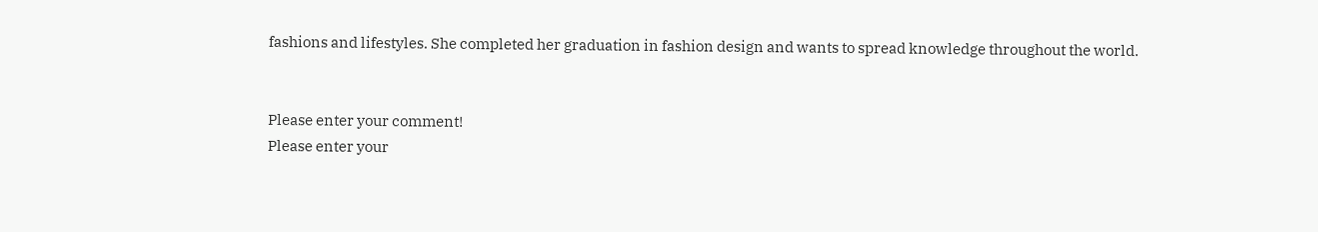fashions and lifestyles. She completed her graduation in fashion design and wants to spread knowledge throughout the world.


Please enter your comment!
Please enter your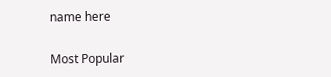name here

Most Popular